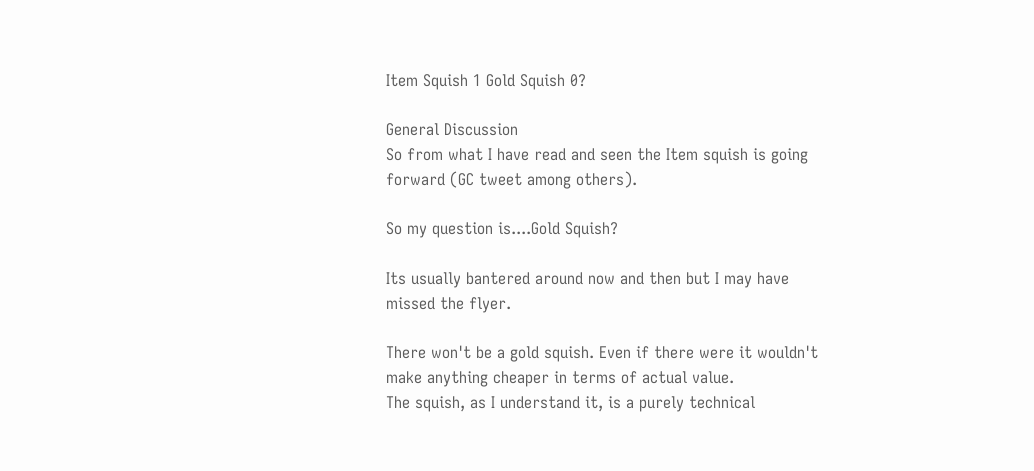Item Squish 1 Gold Squish 0?

General Discussion
So from what I have read and seen the Item squish is going forward (GC tweet among others).

So my question is....Gold Squish?

Its usually bantered around now and then but I may have missed the flyer.

There won't be a gold squish. Even if there were it wouldn't make anything cheaper in terms of actual value.
The squish, as I understand it, is a purely technical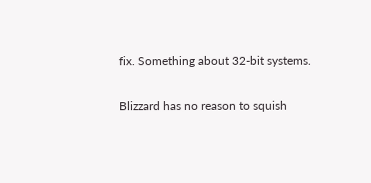fix. Something about 32-bit systems.

Blizzard has no reason to squish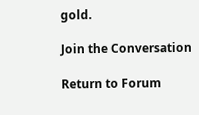gold.

Join the Conversation

Return to Forum